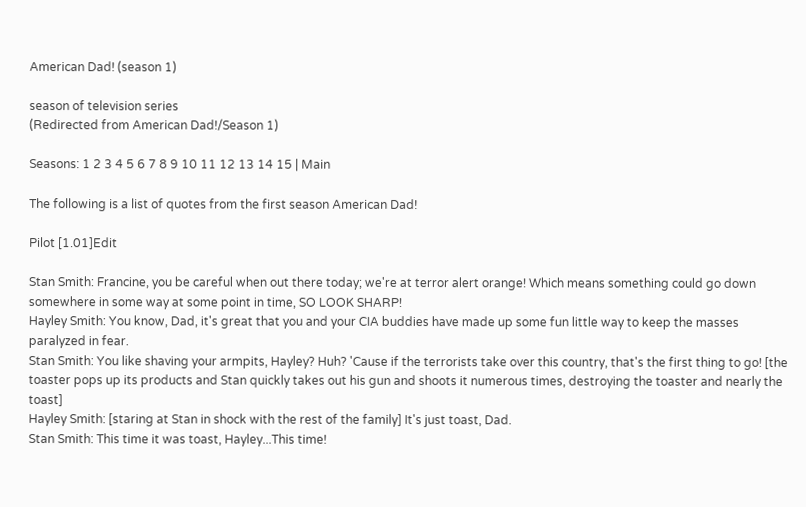American Dad! (season 1)

season of television series
(Redirected from American Dad!/Season 1)

Seasons: 1 2 3 4 5 6 7 8 9 10 11 12 13 14 15 | Main

The following is a list of quotes from the first season American Dad!

Pilot [1.01]Edit

Stan Smith: Francine, you be careful when out there today; we're at terror alert orange! Which means something could go down somewhere in some way at some point in time, SO LOOK SHARP!
Hayley Smith: You know, Dad, it's great that you and your CIA buddies have made up some fun little way to keep the masses paralyzed in fear.
Stan Smith: You like shaving your armpits, Hayley? Huh? 'Cause if the terrorists take over this country, that's the first thing to go! [the toaster pops up its products and Stan quickly takes out his gun and shoots it numerous times, destroying the toaster and nearly the toast]
Hayley Smith: [staring at Stan in shock with the rest of the family] It's just toast, Dad.
Stan Smith: This time it was toast, Hayley...This time!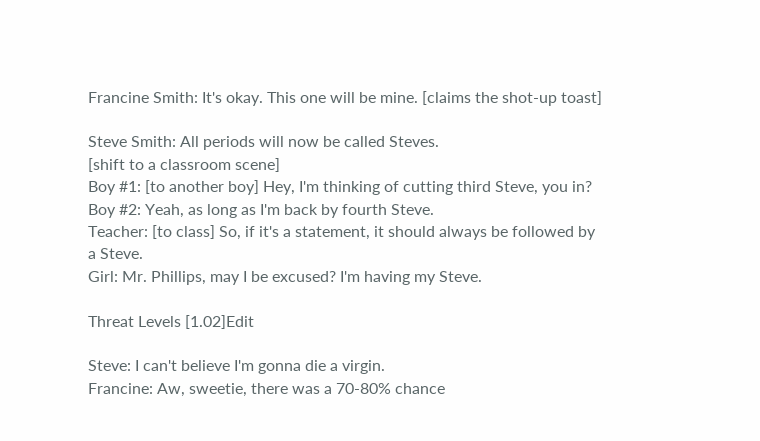Francine Smith: It's okay. This one will be mine. [claims the shot-up toast]

Steve Smith: All periods will now be called Steves.
[shift to a classroom scene]
Boy #1: [to another boy] Hey, I'm thinking of cutting third Steve, you in?
Boy #2: Yeah, as long as I'm back by fourth Steve.
Teacher: [to class] So, if it's a statement, it should always be followed by a Steve.
Girl: Mr. Phillips, may I be excused? I'm having my Steve.

Threat Levels [1.02]Edit

Steve: I can't believe I'm gonna die a virgin.
Francine: Aw, sweetie, there was a 70-80% chance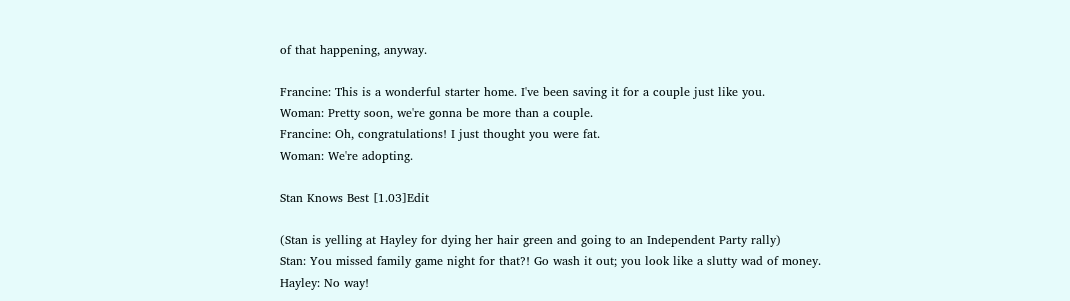of that happening, anyway.

Francine: This is a wonderful starter home. I've been saving it for a couple just like you.
Woman: Pretty soon, we're gonna be more than a couple.
Francine: Oh, congratulations! I just thought you were fat.
Woman: We're adopting.

Stan Knows Best [1.03]Edit

(Stan is yelling at Hayley for dying her hair green and going to an Independent Party rally)
Stan: You missed family game night for that?! Go wash it out; you look like a slutty wad of money.
Hayley: No way!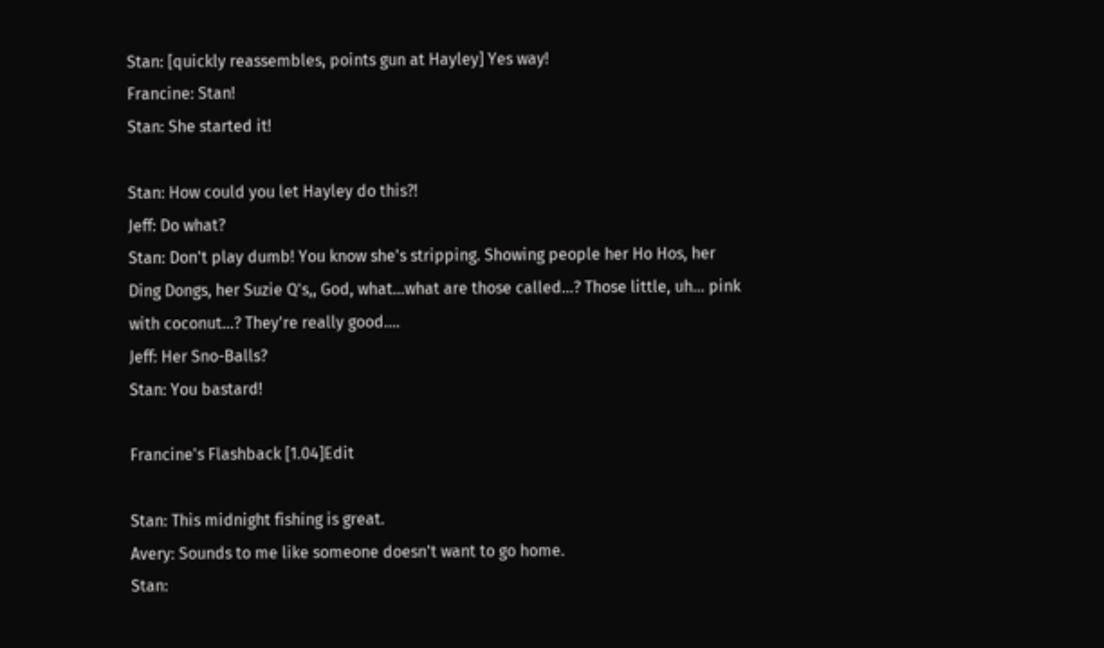Stan: [quickly reassembles, points gun at Hayley] Yes way!
Francine: Stan!
Stan: She started it!

Stan: How could you let Hayley do this?!
Jeff: Do what?
Stan: Don't play dumb! You know she's stripping. Showing people her Ho Hos, her Ding Dongs, her Suzie Q's,, God, what...what are those called...? Those little, uh... pink with coconut...? They're really good....
Jeff: Her Sno-Balls?
Stan: You bastard!

Francine's Flashback [1.04]Edit

Stan: This midnight fishing is great.
Avery: Sounds to me like someone doesn't want to go home.
Stan: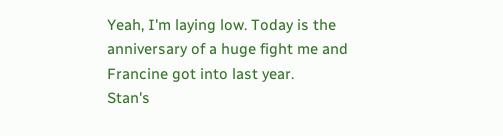Yeah, I'm laying low. Today is the anniversary of a huge fight me and Francine got into last year.
Stan's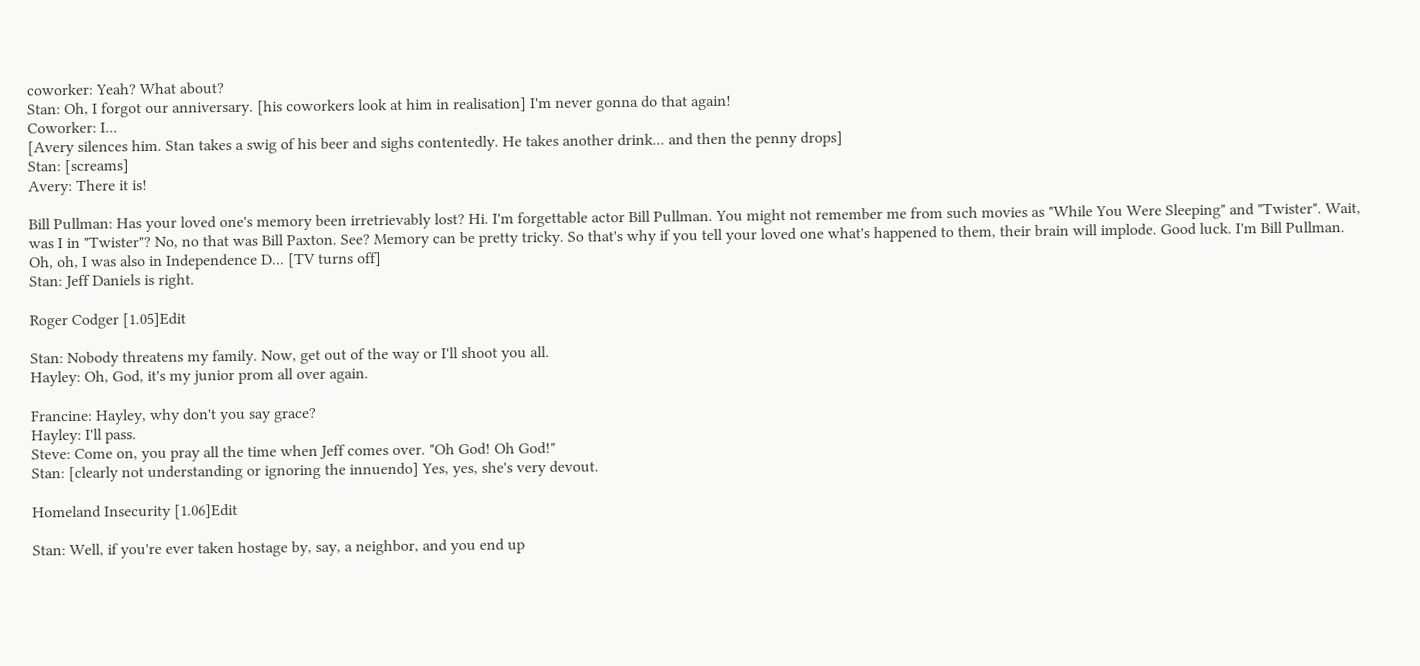coworker: Yeah? What about?
Stan: Oh, I forgot our anniversary. [his coworkers look at him in realisation] I'm never gonna do that again!
Coworker: I...
[Avery silences him. Stan takes a swig of his beer and sighs contentedly. He takes another drink... and then the penny drops]
Stan: [screams]
Avery: There it is!

Bill Pullman: Has your loved one's memory been irretrievably lost? Hi. I'm forgettable actor Bill Pullman. You might not remember me from such movies as "While You Were Sleeping" and "Twister". Wait, was I in "Twister"? No, no that was Bill Paxton. See? Memory can be pretty tricky. So that's why if you tell your loved one what's happened to them, their brain will implode. Good luck. I'm Bill Pullman. Oh, oh, I was also in Independence D... [TV turns off]
Stan: Jeff Daniels is right.

Roger Codger [1.05]Edit

Stan: Nobody threatens my family. Now, get out of the way or I'll shoot you all.
Hayley: Oh, God, it's my junior prom all over again.

Francine: Hayley, why don't you say grace?
Hayley: I'll pass.
Steve: Come on, you pray all the time when Jeff comes over. "Oh God! Oh God!"
Stan: [clearly not understanding or ignoring the innuendo] Yes, yes, she's very devout.

Homeland Insecurity [1.06]Edit

Stan: Well, if you're ever taken hostage by, say, a neighbor, and you end up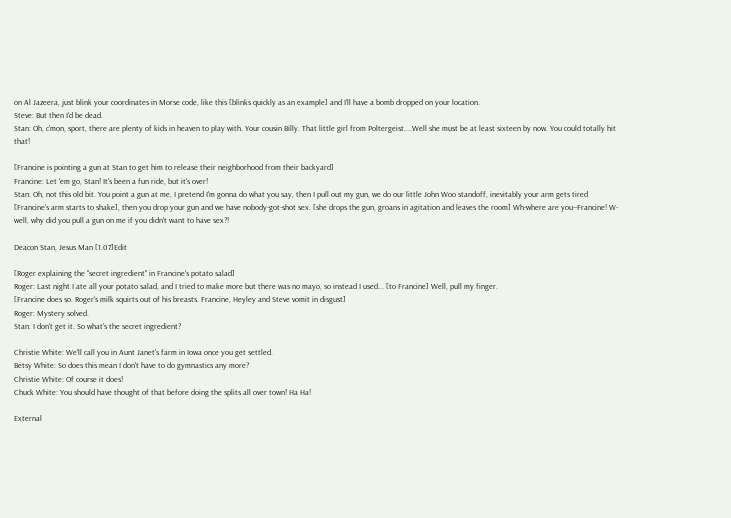on Al Jazeera, just blink your coordinates in Morse code, like this [blinks quickly as an example] and I'll have a bomb dropped on your location.
Steve: But then I'd be dead.
Stan: Oh, c'mon, sport, there are plenty of kids in heaven to play with. Your cousin Billy. That little girl from Poltergeist....Well she must be at least sixteen by now. You could totally hit that!

[Francine is pointing a gun at Stan to get him to release their neighborhood from their backyard]
Francine: Let 'em go, Stan! It's been a fun ride, but it's over!
Stan: Oh, not this old bit. You point a gun at me, I pretend I'm gonna do what you say, then I pull out my gun, we do our little John Woo standoff, inevitably your arm gets tired [Francine's arm starts to shake], then you drop your gun and we have nobody-got-shot sex. [she drops the gun, groans in agitation and leaves the room] Wh-where are you--Francine! W-well, why did you pull a gun on me if you didn't want to have sex?!

Deacon Stan, Jesus Man [1.07]Edit

[Roger explaining the "secret ingredient" in Francine's potato salad]
Roger: Last night I ate all your potato salad, and I tried to make more but there was no mayo, so instead I used... [to Francine] Well, pull my finger.
[Francine does so. Roger's milk squirts out of his breasts. Francine, Heyley and Steve vomit in disgust]
Roger: Mystery solved.
Stan: I don't get it. So what's the secret ingredient?

Christie White: We'll call you in Aunt Janet's farm in Iowa once you get settled.
Betsy White: So does this mean I don't have to do gymnastics any more?
Christie White: Of course it does!
Chuck White: You should have thought of that before doing the splits all over town! Ha Ha!

External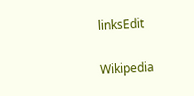linksEdit

Wikipedia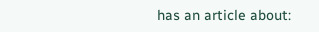has an article about: